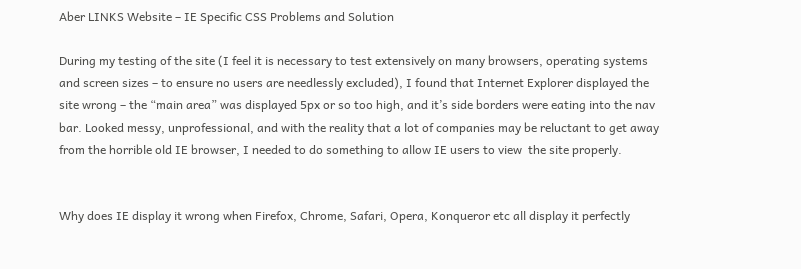Aber LINKS Website – IE Specific CSS Problems and Solution

During my testing of the site (I feel it is necessary to test extensively on many browsers, operating systems and screen sizes – to ensure no users are needlessly excluded), I found that Internet Explorer displayed the site wrong – the “main area” was displayed 5px or so too high, and it’s side borders were eating into the nav bar. Looked messy, unprofessional, and with the reality that a lot of companies may be reluctant to get away from the horrible old IE browser, I needed to do something to allow IE users to view  the site properly.


Why does IE display it wrong when Firefox, Chrome, Safari, Opera, Konqueror etc all display it perfectly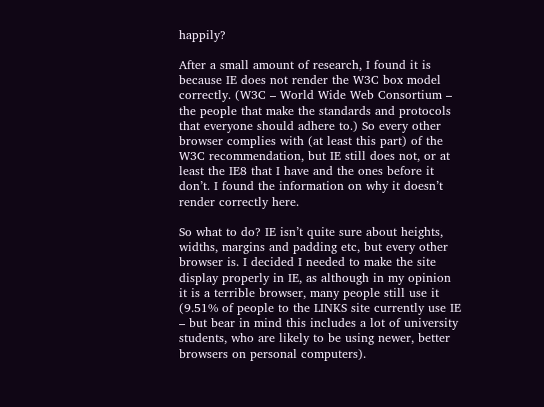happily?

After a small amount of research, I found it is because IE does not render the W3C box model correctly. (W3C – World Wide Web Consortium – the people that make the standards and protocols that everyone should adhere to.) So every other browser complies with (at least this part) of the W3C recommendation, but IE still does not, or at least the IE8 that I have and the ones before it don’t. I found the information on why it doesn’t render correctly here.

So what to do? IE isn’t quite sure about heights, widths, margins and padding etc, but every other browser is. I decided I needed to make the site display properly in IE, as although in my opinion it is a terrible browser, many people still use it (9.51% of people to the LINKS site currently use IE – but bear in mind this includes a lot of university students, who are likely to be using newer, better browsers on personal computers).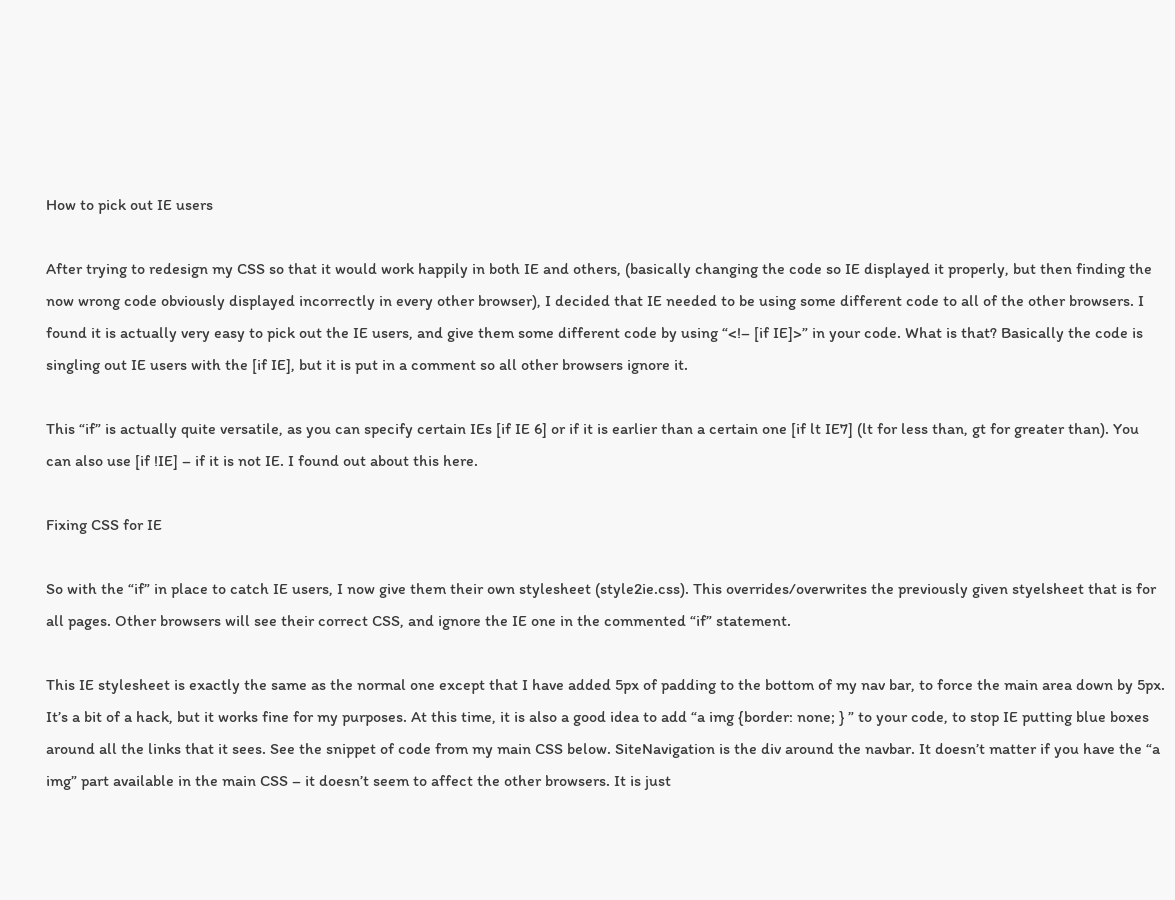How to pick out IE users

After trying to redesign my CSS so that it would work happily in both IE and others, (basically changing the code so IE displayed it properly, but then finding the now wrong code obviously displayed incorrectly in every other browser), I decided that IE needed to be using some different code to all of the other browsers. I found it is actually very easy to pick out the IE users, and give them some different code by using “<!– [if IE]>” in your code. What is that? Basically the code is singling out IE users with the [if IE], but it is put in a comment so all other browsers ignore it.

This “if” is actually quite versatile, as you can specify certain IEs [if IE 6] or if it is earlier than a certain one [if lt IE7] (lt for less than, gt for greater than). You can also use [if !IE] – if it is not IE. I found out about this here.

Fixing CSS for IE

So with the “if” in place to catch IE users, I now give them their own stylesheet (style2ie.css). This overrides/overwrites the previously given styelsheet that is for all pages. Other browsers will see their correct CSS, and ignore the IE one in the commented “if” statement.

This IE stylesheet is exactly the same as the normal one except that I have added 5px of padding to the bottom of my nav bar, to force the main area down by 5px. It’s a bit of a hack, but it works fine for my purposes. At this time, it is also a good idea to add “a img {border: none; } ” to your code, to stop IE putting blue boxes around all the links that it sees. See the snippet of code from my main CSS below. SiteNavigation is the div around the navbar. It doesn’t matter if you have the “a img” part available in the main CSS – it doesn’t seem to affect the other browsers. It is just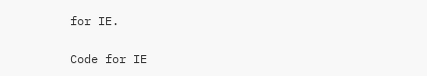for IE.

Code for IE